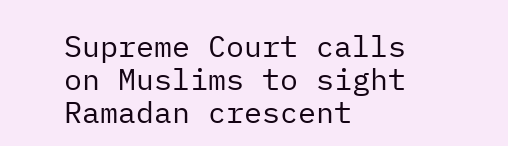Supreme Court calls on Muslims to sight Ramadan crescent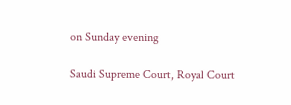on Sunday evening

Saudi Supreme Court, Royal Court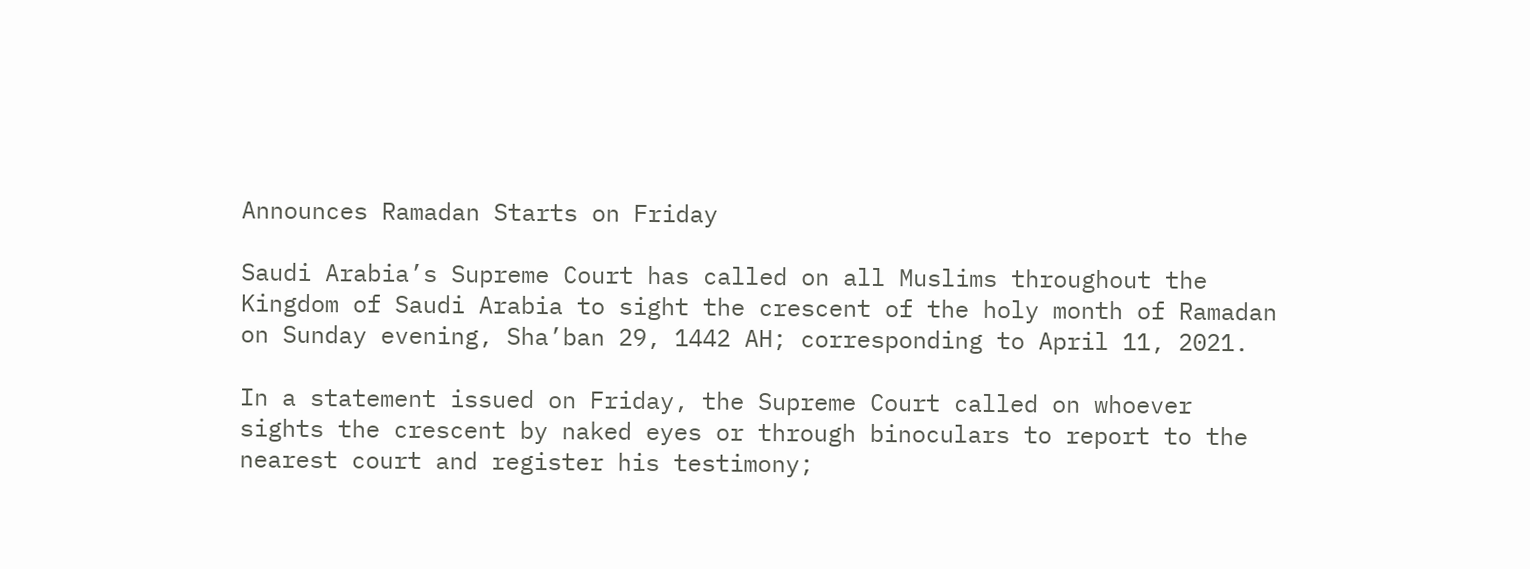Announces Ramadan Starts on Friday

Saudi Arabia’s Supreme Court has called on all Muslims throughout the Kingdom of Saudi Arabia to sight the crescent of the holy month of Ramadan on Sunday evening, Sha’ban 29, 1442 AH; corresponding to April 11, 2021.

In a statement issued on Friday, the Supreme Court called on whoever sights the crescent by naked eyes or through binoculars to report to the nearest court and register his testimony;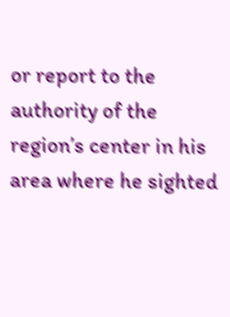or report to the authority of the region’s center in his area where he sighted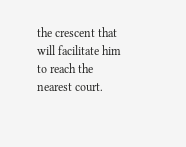the crescent that will facilitate him to reach the nearest court.